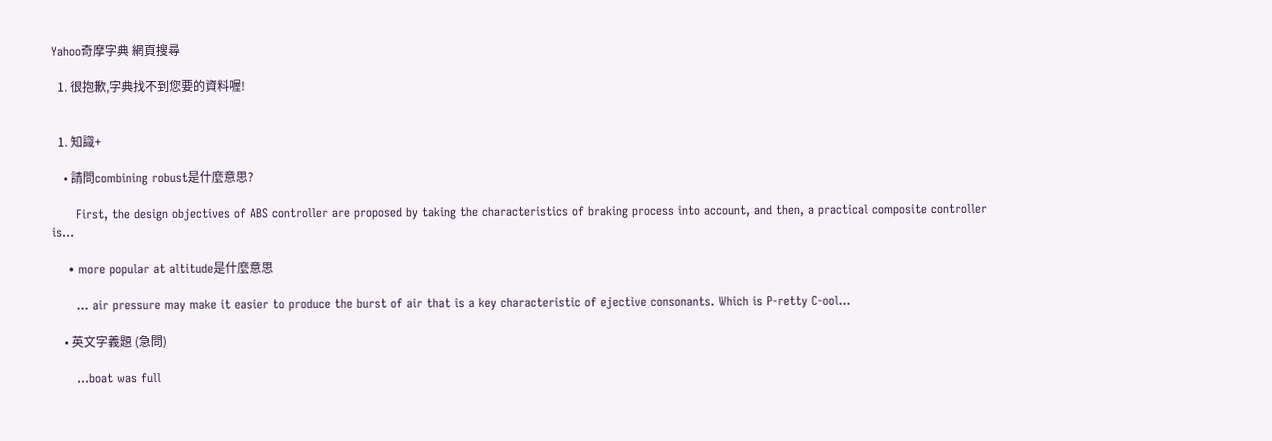Yahoo奇摩字典 網頁搜尋

  1. 很抱歉,字典找不到您要的資料喔!


  1. 知識+

    • 請問combining robust是什麼意思?

      First, the design objectives of ABS controller are proposed by taking the characteristics of braking process into account, and then, a practical composite controller is...

    • more popular at altitude是什麼意思

      ... air pressure may make it easier to produce the burst of air that is a key characteristic of ejective consonants. Which is P-retty C-ool...

    • 英文字義題 (急問)

      ...boat was full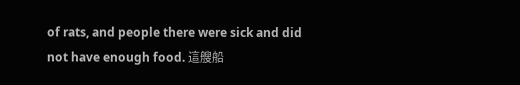of rats, and people there were sick and did not have enough food. 這艘船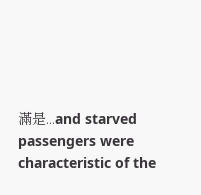滿是...and starved passengers were characteristic of the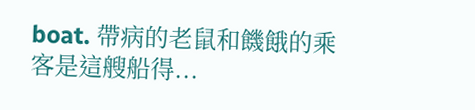boat. 帶病的老鼠和饑餓的乘客是這艘船得...